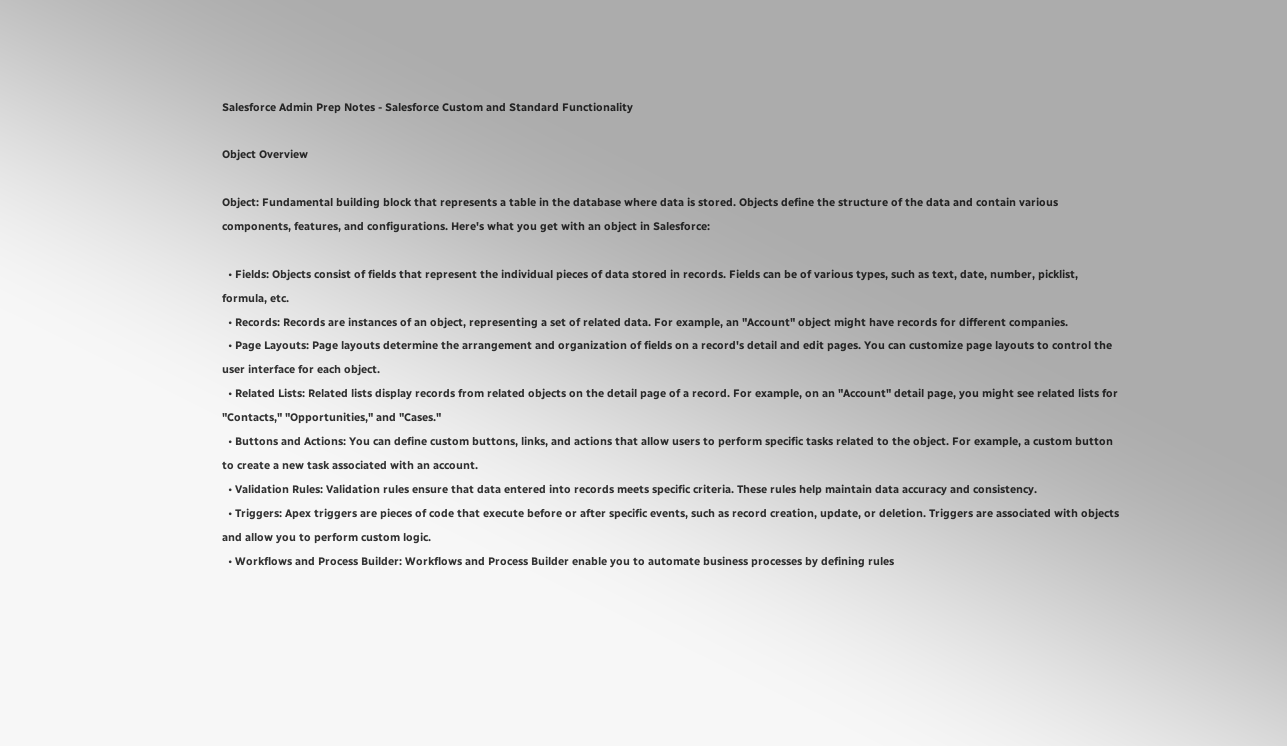Salesforce Admin Prep Notes - Salesforce Custom and Standard Functionality

Object Overview

Object: Fundamental building block that represents a table in the database where data is stored. Objects define the structure of the data and contain various components, features, and configurations. Here's what you get with an object in Salesforce:

  • Fields: Objects consist of fields that represent the individual pieces of data stored in records. Fields can be of various types, such as text, date, number, picklist, formula, etc.
  • Records: Records are instances of an object, representing a set of related data. For example, an "Account" object might have records for different companies.
  • Page Layouts: Page layouts determine the arrangement and organization of fields on a record's detail and edit pages. You can customize page layouts to control the user interface for each object.
  • Related Lists: Related lists display records from related objects on the detail page of a record. For example, on an "Account" detail page, you might see related lists for "Contacts," "Opportunities," and "Cases."
  • Buttons and Actions: You can define custom buttons, links, and actions that allow users to perform specific tasks related to the object. For example, a custom button to create a new task associated with an account.
  • Validation Rules: Validation rules ensure that data entered into records meets specific criteria. These rules help maintain data accuracy and consistency.
  • Triggers: Apex triggers are pieces of code that execute before or after specific events, such as record creation, update, or deletion. Triggers are associated with objects and allow you to perform custom logic.
  • Workflows and Process Builder: Workflows and Process Builder enable you to automate business processes by defining rules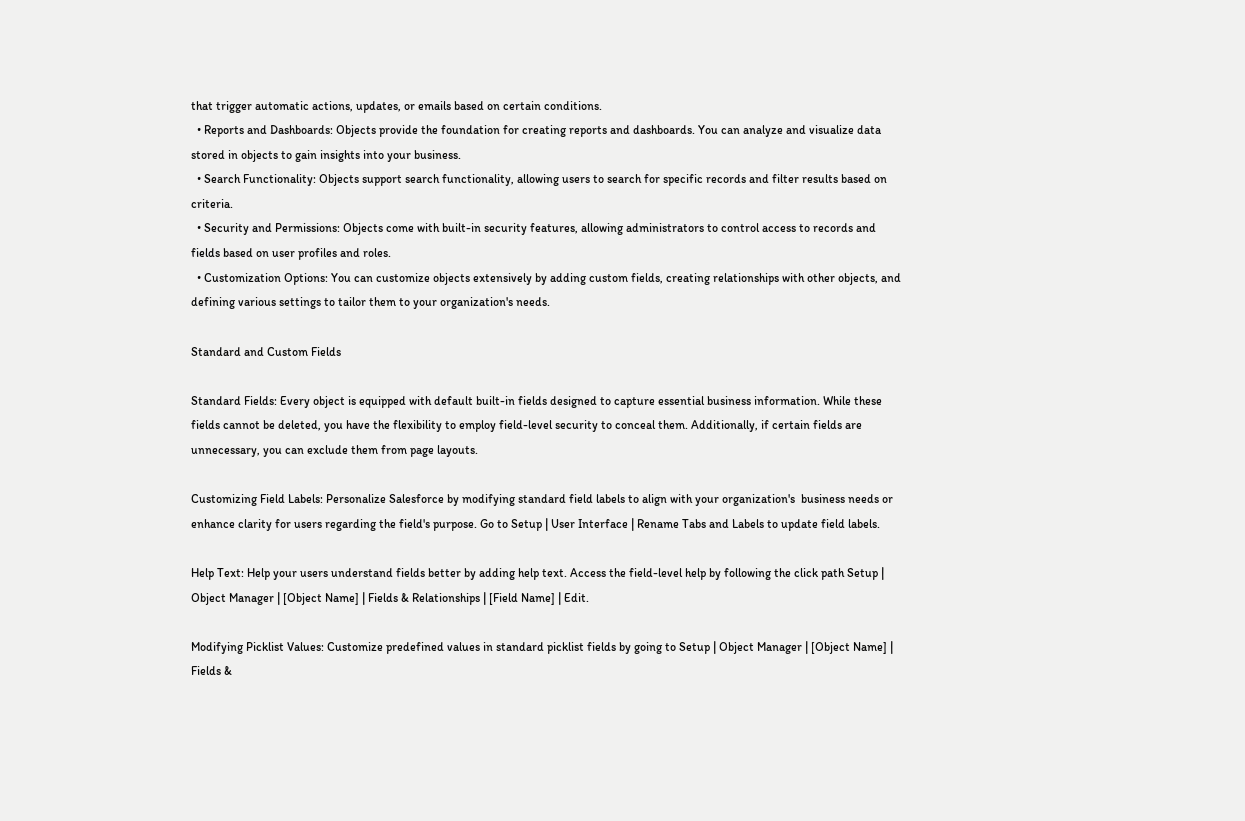that trigger automatic actions, updates, or emails based on certain conditions.
  • Reports and Dashboards: Objects provide the foundation for creating reports and dashboards. You can analyze and visualize data stored in objects to gain insights into your business.
  • Search Functionality: Objects support search functionality, allowing users to search for specific records and filter results based on criteria.
  • Security and Permissions: Objects come with built-in security features, allowing administrators to control access to records and fields based on user profiles and roles.
  • Customization Options: You can customize objects extensively by adding custom fields, creating relationships with other objects, and defining various settings to tailor them to your organization's needs.

Standard and Custom Fields

Standard Fields: Every object is equipped with default built-in fields designed to capture essential business information. While these fields cannot be deleted, you have the flexibility to employ field-level security to conceal them. Additionally, if certain fields are unnecessary, you can exclude them from page layouts.

Customizing Field Labels: Personalize Salesforce by modifying standard field labels to align with your organization's  business needs or enhance clarity for users regarding the field's purpose. Go to Setup | User Interface | Rename Tabs and Labels to update field labels.

Help Text: Help your users understand fields better by adding help text. Access the field-level help by following the click path Setup | Object Manager | [Object Name] | Fields & Relationships | [Field Name] | Edit.

Modifying Picklist Values: Customize predefined values in standard picklist fields by going to Setup | Object Manager | [Object Name] | Fields &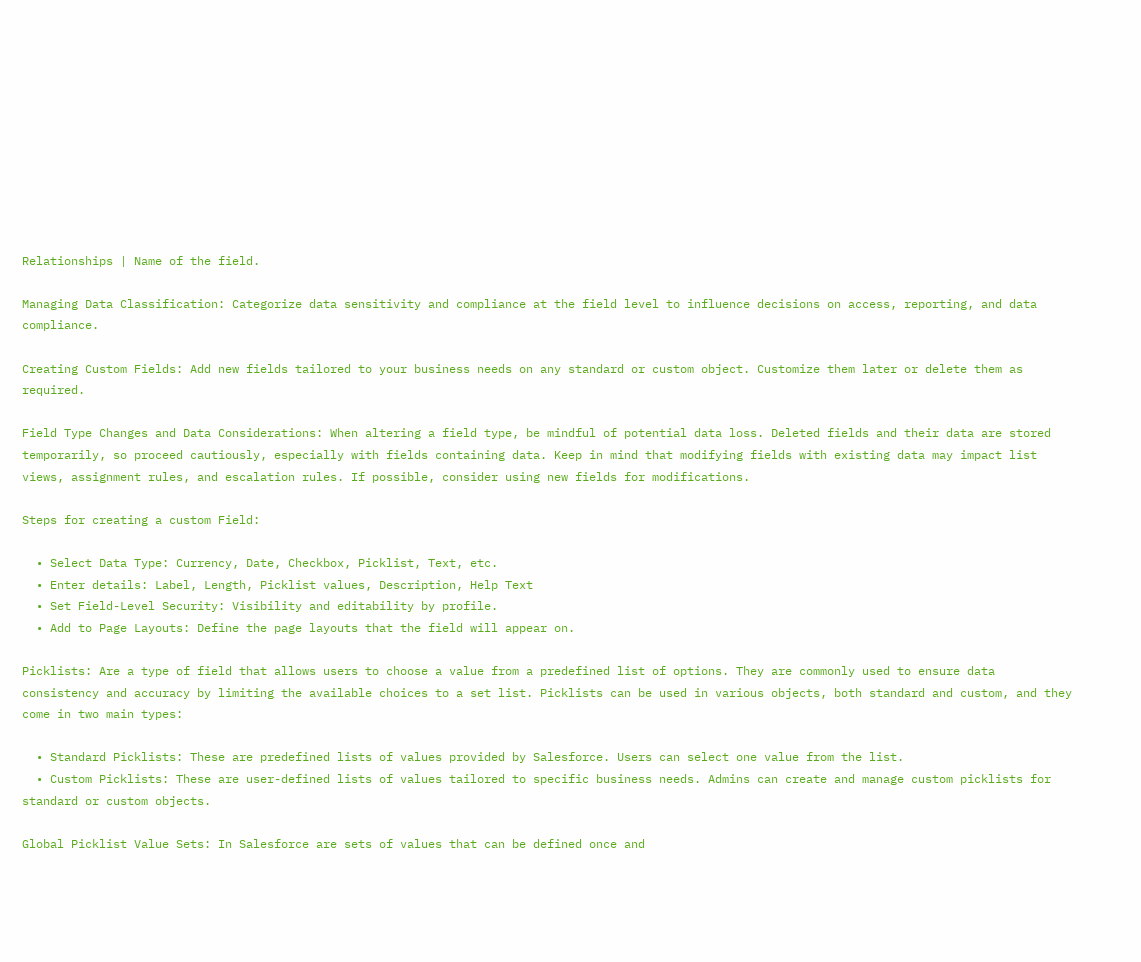Relationships | Name of the field.

Managing Data Classification: Categorize data sensitivity and compliance at the field level to influence decisions on access, reporting, and data compliance.

Creating Custom Fields: Add new fields tailored to your business needs on any standard or custom object. Customize them later or delete them as required.

Field Type Changes and Data Considerations: When altering a field type, be mindful of potential data loss. Deleted fields and their data are stored temporarily, so proceed cautiously, especially with fields containing data. Keep in mind that modifying fields with existing data may impact list views, assignment rules, and escalation rules. If possible, consider using new fields for modifications.

Steps for creating a custom Field:

  • Select Data Type: Currency, Date, Checkbox, Picklist, Text, etc.
  • Enter details: Label, Length, Picklist values, Description, Help Text
  • Set Field-Level Security: Visibility and editability by profile.
  • Add to Page Layouts: Define the page layouts that the field will appear on.

Picklists: Are a type of field that allows users to choose a value from a predefined list of options. They are commonly used to ensure data consistency and accuracy by limiting the available choices to a set list. Picklists can be used in various objects, both standard and custom, and they come in two main types:

  • Standard Picklists: These are predefined lists of values provided by Salesforce. Users can select one value from the list.
  • Custom Picklists: These are user-defined lists of values tailored to specific business needs. Admins can create and manage custom picklists for standard or custom objects.

Global Picklist Value Sets: In Salesforce are sets of values that can be defined once and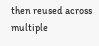then reused across multiple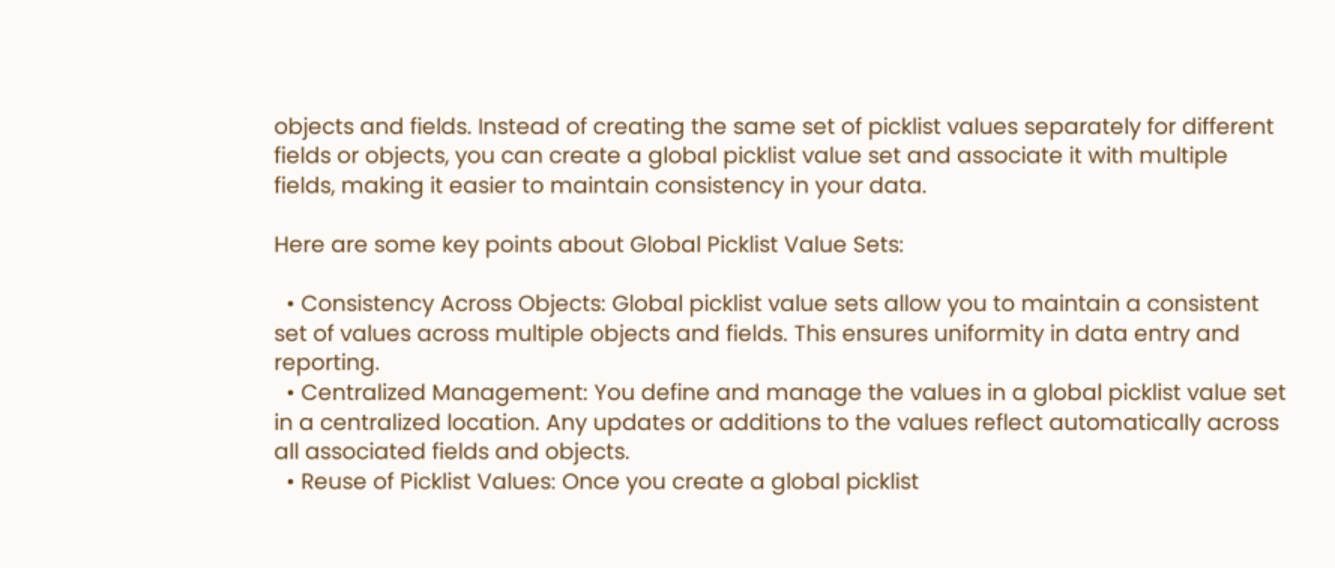objects and fields. Instead of creating the same set of picklist values separately for different fields or objects, you can create a global picklist value set and associate it with multiple fields, making it easier to maintain consistency in your data.

Here are some key points about Global Picklist Value Sets:

  • Consistency Across Objects: Global picklist value sets allow you to maintain a consistent set of values across multiple objects and fields. This ensures uniformity in data entry and reporting.
  • Centralized Management: You define and manage the values in a global picklist value set in a centralized location. Any updates or additions to the values reflect automatically across all associated fields and objects.
  • Reuse of Picklist Values: Once you create a global picklist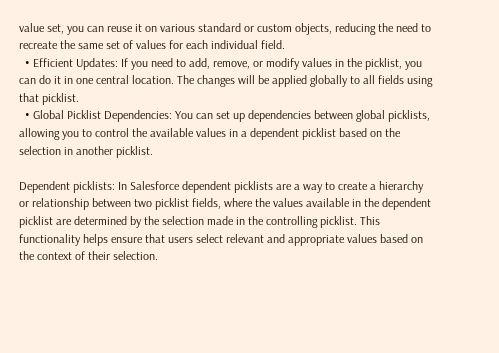value set, you can reuse it on various standard or custom objects, reducing the need to recreate the same set of values for each individual field.
  • Efficient Updates: If you need to add, remove, or modify values in the picklist, you can do it in one central location. The changes will be applied globally to all fields using that picklist.
  • Global Picklist Dependencies: You can set up dependencies between global picklists, allowing you to control the available values in a dependent picklist based on the selection in another picklist.

Dependent picklists: In Salesforce dependent picklists are a way to create a hierarchy or relationship between two picklist fields, where the values available in the dependent picklist are determined by the selection made in the controlling picklist. This functionality helps ensure that users select relevant and appropriate values based on the context of their selection.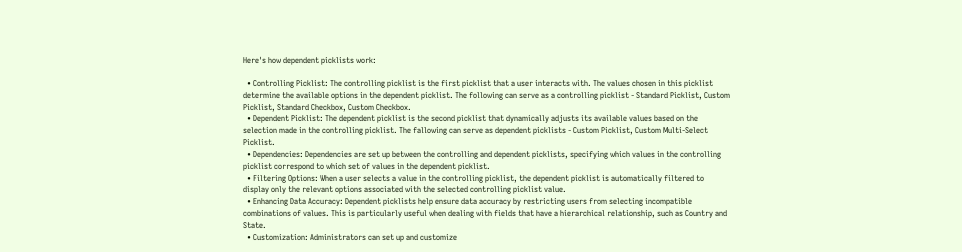Here's how dependent picklists work:

  • Controlling Picklist: The controlling picklist is the first picklist that a user interacts with. The values chosen in this picklist determine the available options in the dependent picklist. The following can serve as a controlling picklist - Standard Picklist, Custom Picklist, Standard Checkbox, Custom Checkbox.
  • Dependent Picklist: The dependent picklist is the second picklist that dynamically adjusts its available values based on the selection made in the controlling picklist. The fallowing can serve as dependent picklists - Custom Picklist, Custom Multi-Select Picklist.
  • Dependencies: Dependencies are set up between the controlling and dependent picklists, specifying which values in the controlling picklist correspond to which set of values in the dependent picklist.
  • Filtering Options: When a user selects a value in the controlling picklist, the dependent picklist is automatically filtered to display only the relevant options associated with the selected controlling picklist value.
  • Enhancing Data Accuracy: Dependent picklists help ensure data accuracy by restricting users from selecting incompatible combinations of values. This is particularly useful when dealing with fields that have a hierarchical relationship, such as Country and State.
  • Customization: Administrators can set up and customize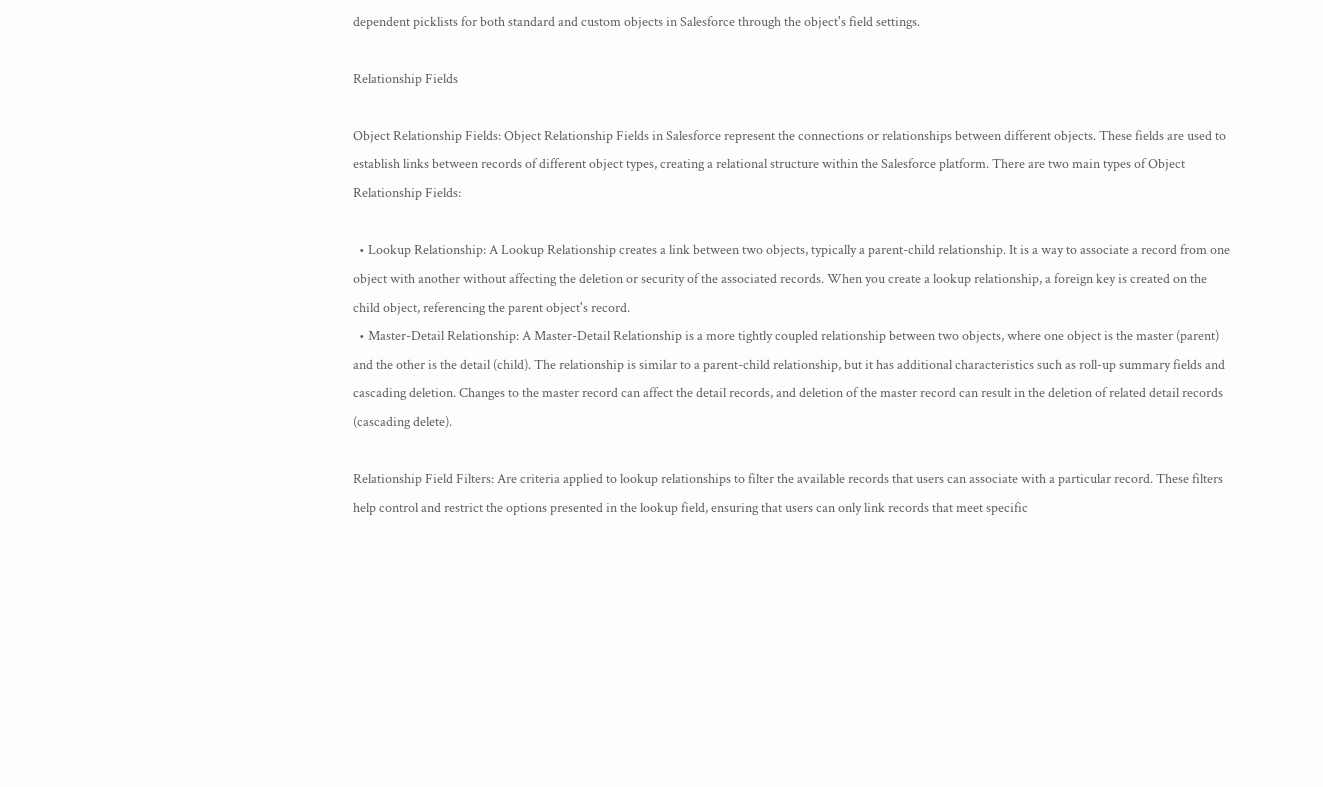dependent picklists for both standard and custom objects in Salesforce through the object's field settings.

Relationship Fields

Object Relationship Fields: Object Relationship Fields in Salesforce represent the connections or relationships between different objects. These fields are used to establish links between records of different object types, creating a relational structure within the Salesforce platform. There are two main types of Object Relationship Fields:

  • Lookup Relationship: A Lookup Relationship creates a link between two objects, typically a parent-child relationship. It is a way to associate a record from one object with another without affecting the deletion or security of the associated records. When you create a lookup relationship, a foreign key is created on the child object, referencing the parent object's record.
  • Master-Detail Relationship: A Master-Detail Relationship is a more tightly coupled relationship between two objects, where one object is the master (parent) and the other is the detail (child). The relationship is similar to a parent-child relationship, but it has additional characteristics such as roll-up summary fields and cascading deletion. Changes to the master record can affect the detail records, and deletion of the master record can result in the deletion of related detail records (cascading delete).

Relationship Field Filters: Are criteria applied to lookup relationships to filter the available records that users can associate with a particular record. These filters help control and restrict the options presented in the lookup field, ensuring that users can only link records that meet specific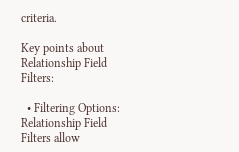criteria.

Key points about Relationship Field Filters:

  • Filtering Options: Relationship Field Filters allow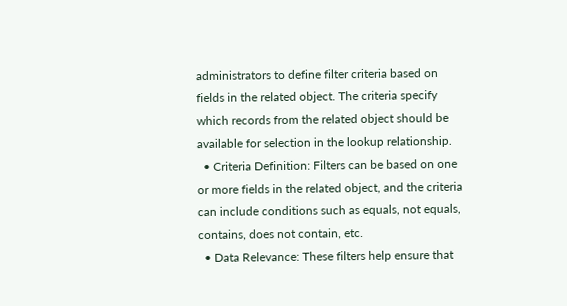administrators to define filter criteria based on fields in the related object. The criteria specify which records from the related object should be available for selection in the lookup relationship.
  • Criteria Definition: Filters can be based on one or more fields in the related object, and the criteria can include conditions such as equals, not equals, contains, does not contain, etc.
  • Data Relevance: These filters help ensure that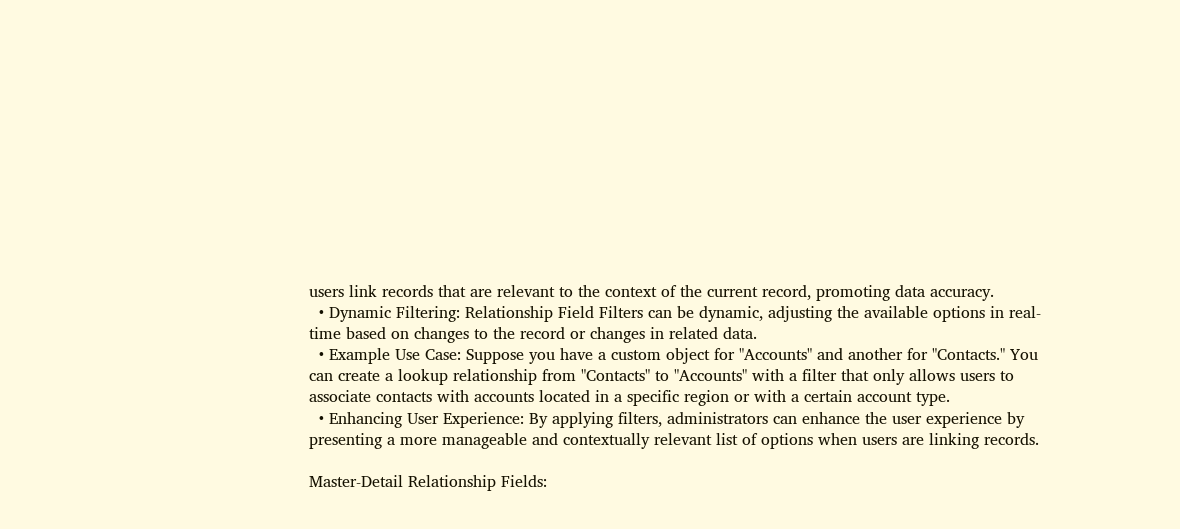users link records that are relevant to the context of the current record, promoting data accuracy.
  • Dynamic Filtering: Relationship Field Filters can be dynamic, adjusting the available options in real-time based on changes to the record or changes in related data.
  • Example Use Case: Suppose you have a custom object for "Accounts" and another for "Contacts." You can create a lookup relationship from "Contacts" to "Accounts" with a filter that only allows users to associate contacts with accounts located in a specific region or with a certain account type.
  • Enhancing User Experience: By applying filters, administrators can enhance the user experience by presenting a more manageable and contextually relevant list of options when users are linking records.

Master-Detail Relationship Fields: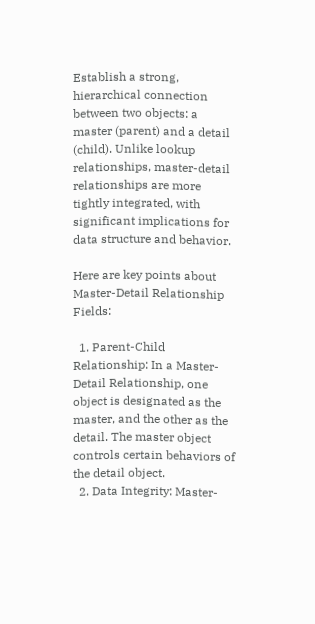Establish a strong, hierarchical connection between two objects: a master (parent) and a detail (child). Unlike lookup relationships, master-detail relationships are more tightly integrated, with significant implications for data structure and behavior.

Here are key points about Master-Detail Relationship Fields:

  1. Parent-Child Relationship: In a Master-Detail Relationship, one object is designated as the master, and the other as the detail. The master object controls certain behaviors of the detail object.
  2. Data Integrity: Master-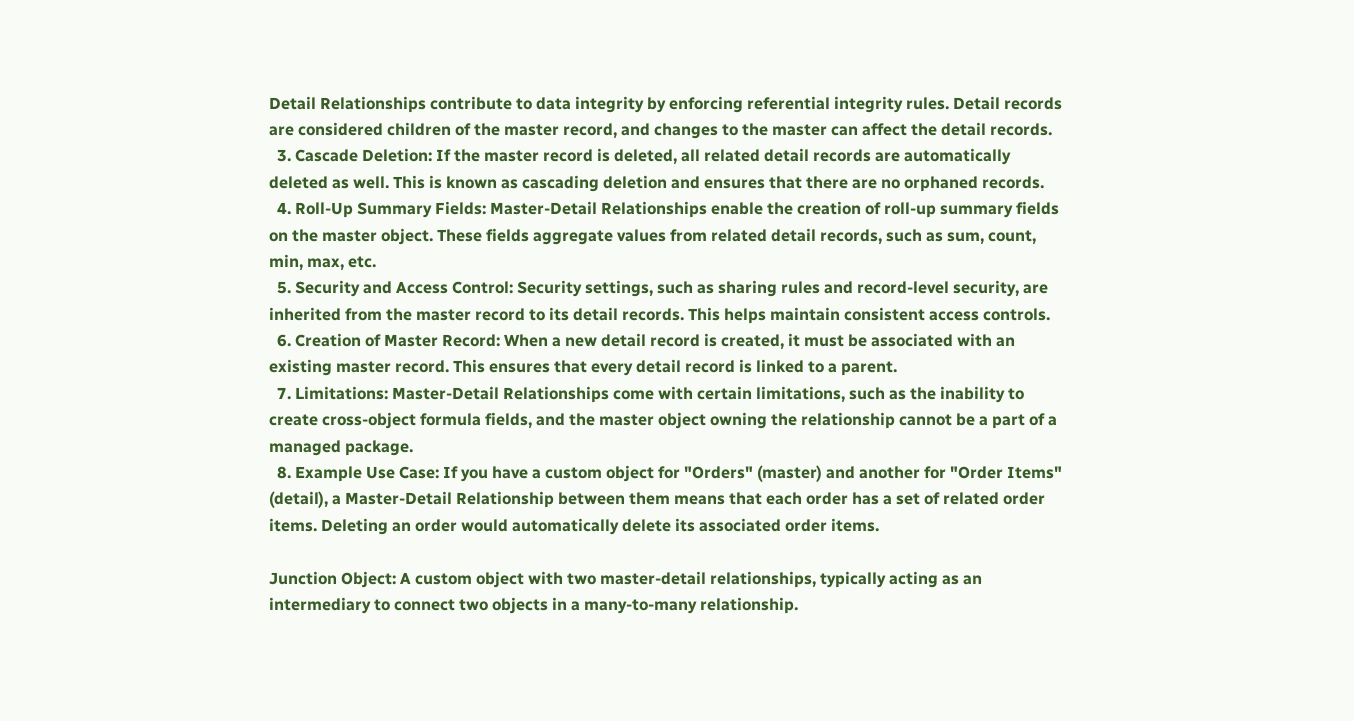Detail Relationships contribute to data integrity by enforcing referential integrity rules. Detail records are considered children of the master record, and changes to the master can affect the detail records.
  3. Cascade Deletion: If the master record is deleted, all related detail records are automatically deleted as well. This is known as cascading deletion and ensures that there are no orphaned records.
  4. Roll-Up Summary Fields: Master-Detail Relationships enable the creation of roll-up summary fields on the master object. These fields aggregate values from related detail records, such as sum, count, min, max, etc.
  5. Security and Access Control: Security settings, such as sharing rules and record-level security, are inherited from the master record to its detail records. This helps maintain consistent access controls.
  6. Creation of Master Record: When a new detail record is created, it must be associated with an existing master record. This ensures that every detail record is linked to a parent.
  7. Limitations: Master-Detail Relationships come with certain limitations, such as the inability to create cross-object formula fields, and the master object owning the relationship cannot be a part of a managed package.
  8. Example Use Case: If you have a custom object for "Orders" (master) and another for "Order Items" (detail), a Master-Detail Relationship between them means that each order has a set of related order items. Deleting an order would automatically delete its associated order items.

Junction Object: A custom object with two master-detail relationships, typically acting as an intermediary to connect two objects in a many-to-many relationship.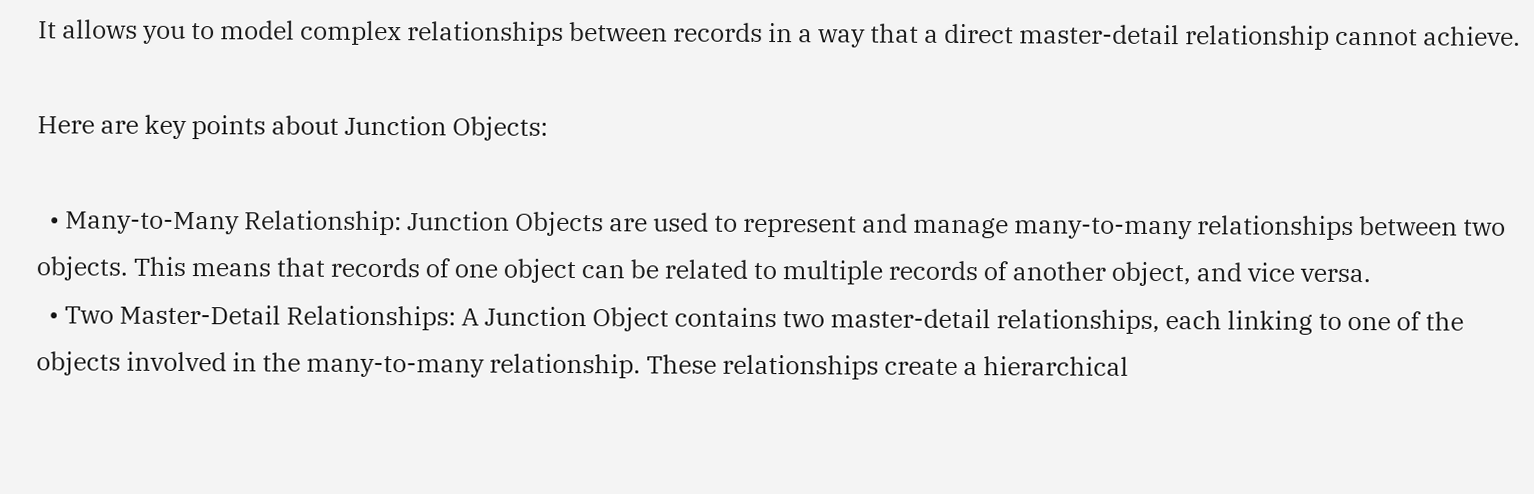It allows you to model complex relationships between records in a way that a direct master-detail relationship cannot achieve.

Here are key points about Junction Objects:

  • Many-to-Many Relationship: Junction Objects are used to represent and manage many-to-many relationships between two objects. This means that records of one object can be related to multiple records of another object, and vice versa.
  • Two Master-Detail Relationships: A Junction Object contains two master-detail relationships, each linking to one of the objects involved in the many-to-many relationship. These relationships create a hierarchical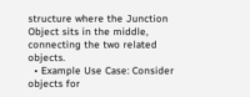structure where the Junction Object sits in the middle, connecting the two related objects.
  • Example Use Case: Consider objects for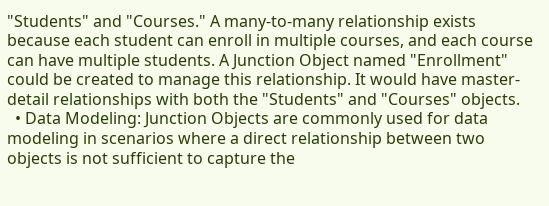"Students" and "Courses." A many-to-many relationship exists because each student can enroll in multiple courses, and each course can have multiple students. A Junction Object named "Enrollment" could be created to manage this relationship. It would have master-detail relationships with both the "Students" and "Courses" objects.
  • Data Modeling: Junction Objects are commonly used for data modeling in scenarios where a direct relationship between two objects is not sufficient to capture the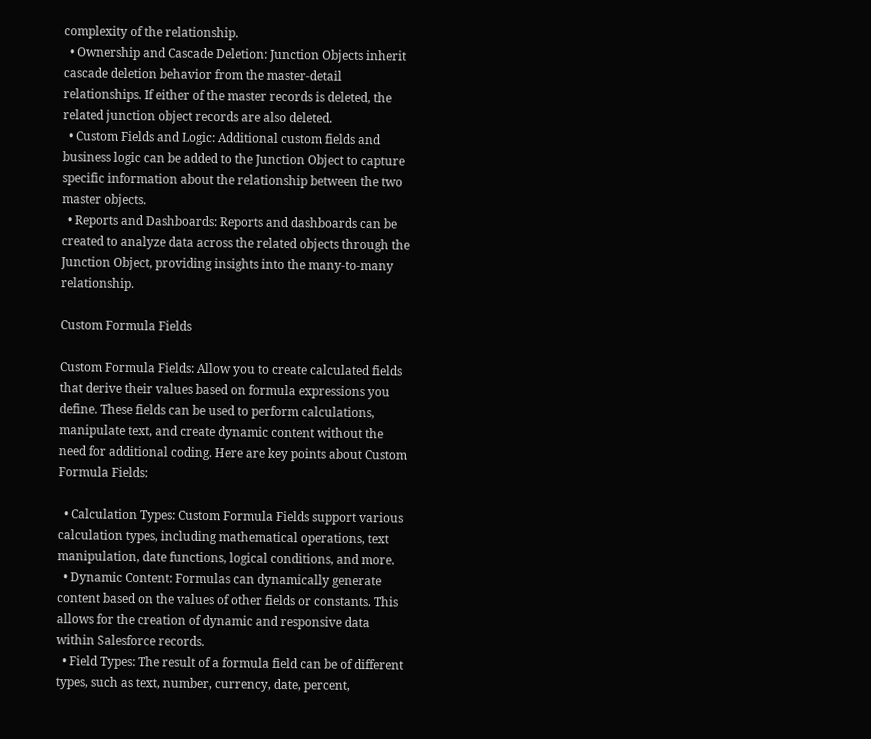complexity of the relationship.
  • Ownership and Cascade Deletion: Junction Objects inherit cascade deletion behavior from the master-detail relationships. If either of the master records is deleted, the related junction object records are also deleted.
  • Custom Fields and Logic: Additional custom fields and business logic can be added to the Junction Object to capture specific information about the relationship between the two master objects.
  • Reports and Dashboards: Reports and dashboards can be created to analyze data across the related objects through the Junction Object, providing insights into the many-to-many relationship.

Custom Formula Fields

Custom Formula Fields: Allow you to create calculated fields that derive their values based on formula expressions you define. These fields can be used to perform calculations, manipulate text, and create dynamic content without the need for additional coding. Here are key points about Custom Formula Fields:

  • Calculation Types: Custom Formula Fields support various calculation types, including mathematical operations, text manipulation, date functions, logical conditions, and more.
  • Dynamic Content: Formulas can dynamically generate content based on the values of other fields or constants. This allows for the creation of dynamic and responsive data within Salesforce records.
  • Field Types: The result of a formula field can be of different types, such as text, number, currency, date, percent,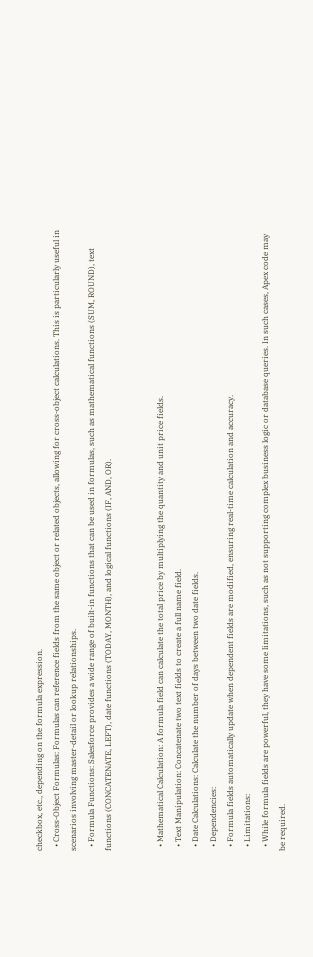checkbox, etc., depending on the formula expression.
  • Cross-Object Formulas: Formulas can reference fields from the same object or related objects, allowing for cross-object calculations. This is particularly useful in scenarios involving master-detail or lookup relationships.
  • Formula Functions: Salesforce provides a wide range of built-in functions that can be used in formulas, such as mathematical functions (SUM, ROUND), text functions (CONCATENATE, LEFT), date functions (TODAY, MONTH), and logical functions (IF, AND, OR).


  • Mathematical Calculation: A formula field can calculate the total price by multiplying the quantity and unit price fields.
  • Text Manipulation: Concatenate two text fields to create a full name field.
  • Date Calculations: Calculate the number of days between two date fields.
  • Dependencies:
  • Formula fields automatically update when dependent fields are modified, ensuring real-time calculation and accuracy.
  • Limitations:
  • While formula fields are powerful, they have some limitations, such as not supporting complex business logic or database queries. In such cases, Apex code may be required.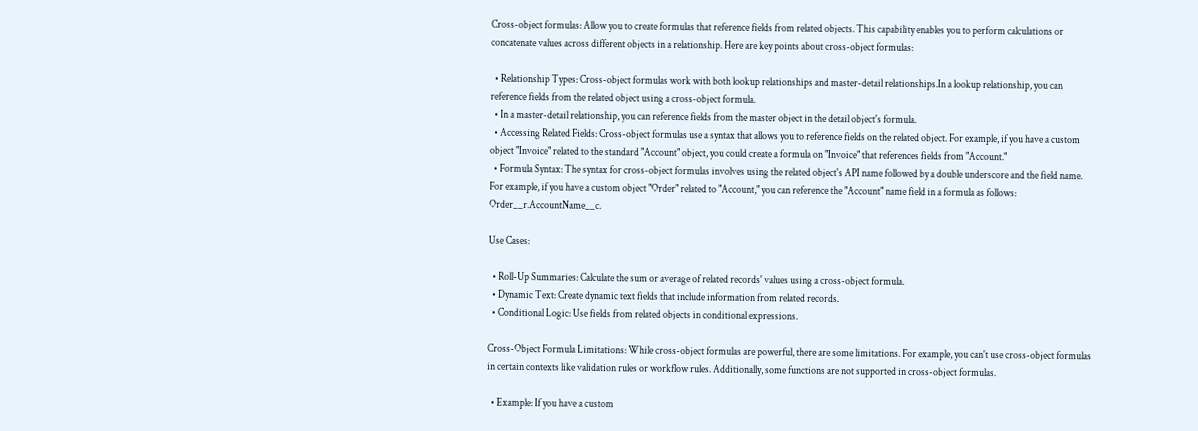Cross-object formulas: Allow you to create formulas that reference fields from related objects. This capability enables you to perform calculations or concatenate values across different objects in a relationship. Here are key points about cross-object formulas:

  • Relationship Types: Cross-object formulas work with both lookup relationships and master-detail relationships.In a lookup relationship, you can reference fields from the related object using a cross-object formula.
  • In a master-detail relationship, you can reference fields from the master object in the detail object's formula.
  • Accessing Related Fields: Cross-object formulas use a syntax that allows you to reference fields on the related object. For example, if you have a custom object "Invoice" related to the standard "Account" object, you could create a formula on "Invoice" that references fields from "Account."
  • Formula Syntax: The syntax for cross-object formulas involves using the related object's API name followed by a double underscore and the field name. For example, if you have a custom object "Order" related to "Account," you can reference the "Account" name field in a formula as follows: Order__r.AccountName__c.

Use Cases:

  • Roll-Up Summaries: Calculate the sum or average of related records' values using a cross-object formula.
  • Dynamic Text: Create dynamic text fields that include information from related records.
  • Conditional Logic: Use fields from related objects in conditional expressions.

Cross-Object Formula Limitations: While cross-object formulas are powerful, there are some limitations. For example, you can't use cross-object formulas in certain contexts like validation rules or workflow rules. Additionally, some functions are not supported in cross-object formulas.

  • Example: If you have a custom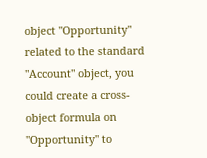object "Opportunity" related to the standard "Account" object, you could create a cross-object formula on "Opportunity" to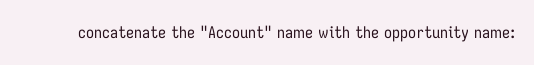concatenate the "Account" name with the opportunity name: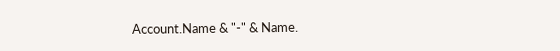Account.Name & "-" & Name.